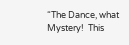“The Dance, what Mystery!  This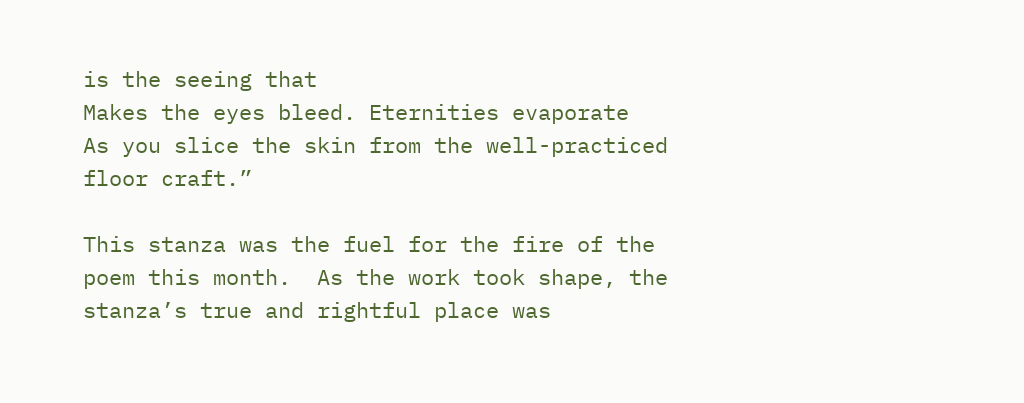is the seeing that
Makes the eyes bleed. Eternities evaporate
As you slice the skin from the well-practiced floor craft.”

This stanza was the fuel for the fire of the poem this month.  As the work took shape, the stanza’s true and rightful place was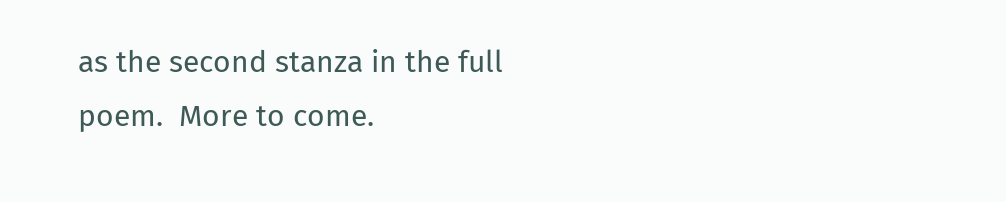as the second stanza in the full poem.  More to come.